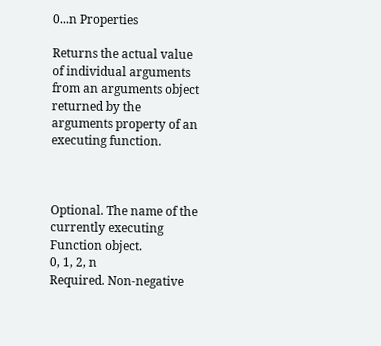0...n Properties

Returns the actual value of individual arguments from an arguments object returned by the arguments property of an executing function.



Optional. The name of the currently executing Function object.
0, 1, 2, n
Required. Non-negative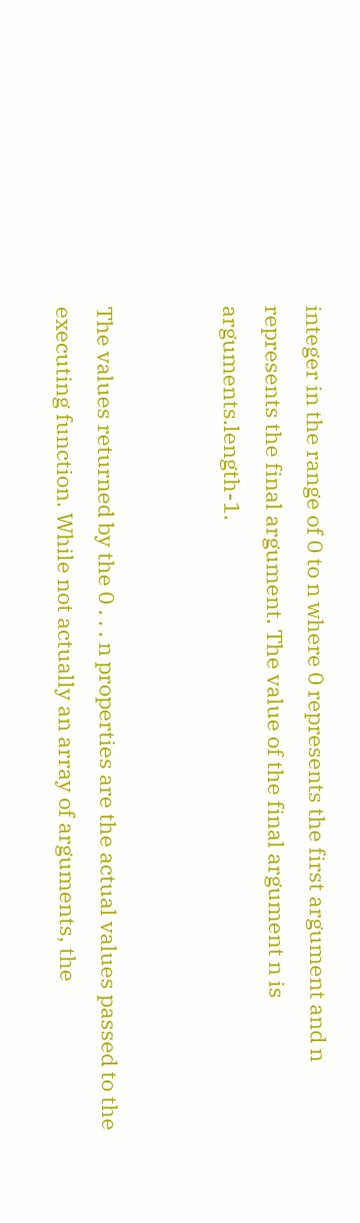integer in the range of 0 to n where 0 represents the first argument and n represents the final argument. The value of the final argument n is arguments.length-1.


The values returned by the 0 . . . n properties are the actual values passed to the executing function. While not actually an array of arguments, the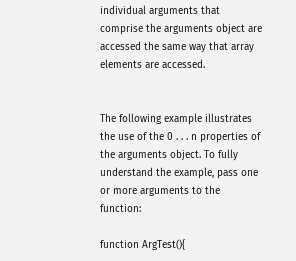individual arguments that comprise the arguments object are accessed the same way that array elements are accessed.


The following example illustrates the use of the 0 . . . n properties of the arguments object. To fully understand the example, pass one or more arguments to the function:

function ArgTest(){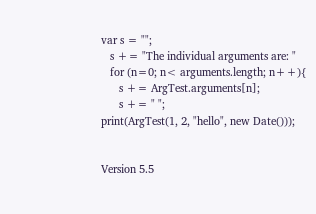var s = "";
   s += "The individual arguments are: "
   for (n=0; n< arguments.length; n++){
      s += ArgTest.arguments[n];
      s += " ";
print(ArgTest(1, 2, "hello", new Date()));


Version 5.5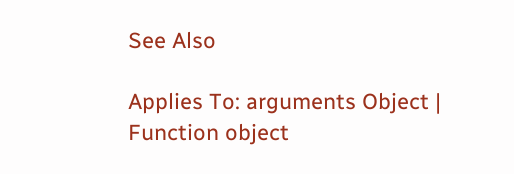See Also

Applies To: arguments Object | Function object